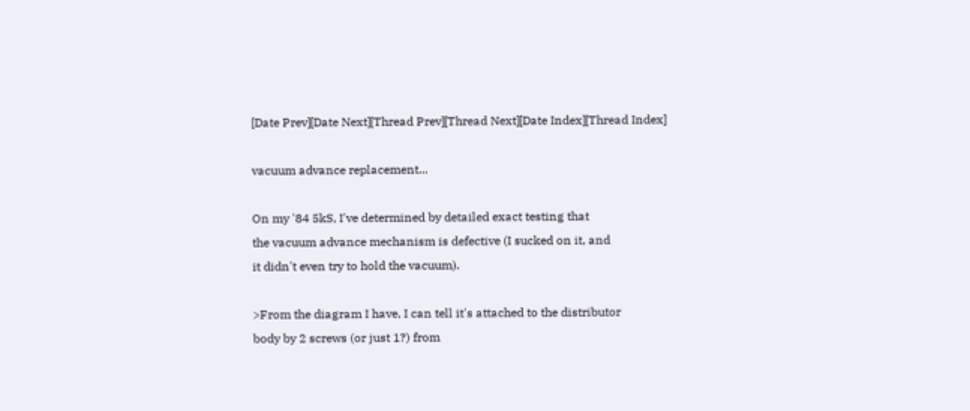[Date Prev][Date Next][Thread Prev][Thread Next][Date Index][Thread Index]

vacuum advance replacement...

On my '84 5kS, I've determined by detailed exact testing that
the vacuum advance mechanism is defective (I sucked on it, and
it didn't even try to hold the vacuum).

>From the diagram I have, I can tell it's attached to the distributor
body by 2 screws (or just 1?) from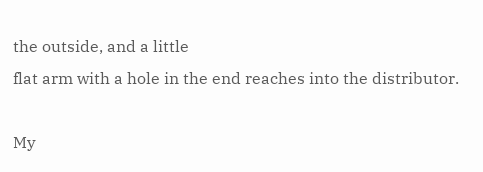the outside, and a little
flat arm with a hole in the end reaches into the distributor.

My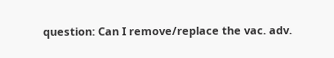question: Can I remove/replace the vac. adv.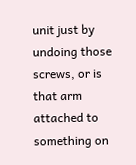unit just by
undoing those screws, or is that arm attached to something on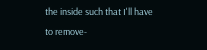the inside such that I'll have to remove-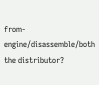from-engine/disassemble/both
the distributor?